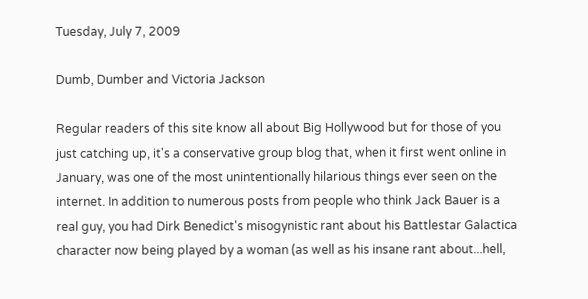Tuesday, July 7, 2009

Dumb, Dumber and Victoria Jackson

Regular readers of this site know all about Big Hollywood but for those of you just catching up, it's a conservative group blog that, when it first went online in January, was one of the most unintentionally hilarious things ever seen on the internet. In addition to numerous posts from people who think Jack Bauer is a real guy, you had Dirk Benedict's misogynistic rant about his Battlestar Galactica character now being played by a woman (as well as his insane rant about...hell,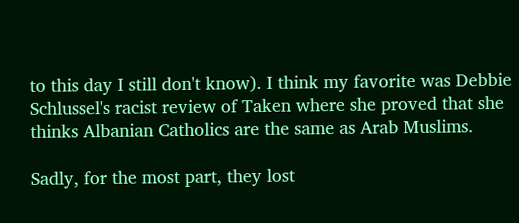to this day I still don't know). I think my favorite was Debbie Schlussel's racist review of Taken where she proved that she thinks Albanian Catholics are the same as Arab Muslims.

Sadly, for the most part, they lost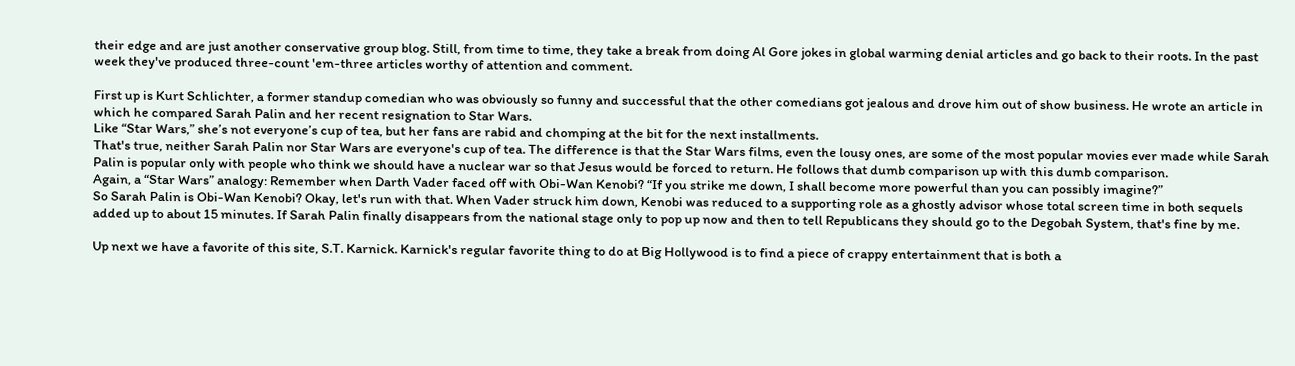their edge and are just another conservative group blog. Still, from time to time, they take a break from doing Al Gore jokes in global warming denial articles and go back to their roots. In the past week they've produced three-count 'em-three articles worthy of attention and comment.

First up is Kurt Schlichter, a former standup comedian who was obviously so funny and successful that the other comedians got jealous and drove him out of show business. He wrote an article in which he compared Sarah Palin and her recent resignation to Star Wars.
Like “Star Wars,” she’s not everyone’s cup of tea, but her fans are rabid and chomping at the bit for the next installments.
That's true, neither Sarah Palin nor Star Wars are everyone's cup of tea. The difference is that the Star Wars films, even the lousy ones, are some of the most popular movies ever made while Sarah Palin is popular only with people who think we should have a nuclear war so that Jesus would be forced to return. He follows that dumb comparison up with this dumb comparison.
Again, a “Star Wars” analogy: Remember when Darth Vader faced off with Obi-Wan Kenobi? “If you strike me down, I shall become more powerful than you can possibly imagine?”
So Sarah Palin is Obi-Wan Kenobi? Okay, let's run with that. When Vader struck him down, Kenobi was reduced to a supporting role as a ghostly advisor whose total screen time in both sequels added up to about 15 minutes. If Sarah Palin finally disappears from the national stage only to pop up now and then to tell Republicans they should go to the Degobah System, that's fine by me.

Up next we have a favorite of this site, S.T. Karnick. Karnick's regular favorite thing to do at Big Hollywood is to find a piece of crappy entertainment that is both a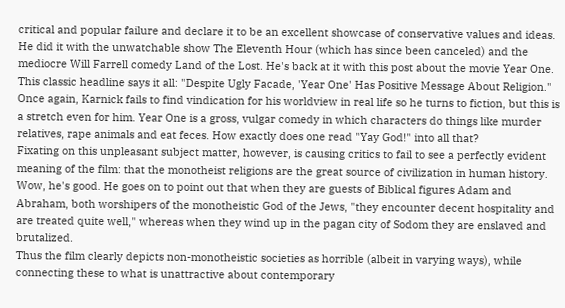critical and popular failure and declare it to be an excellent showcase of conservative values and ideas. He did it with the unwatchable show The Eleventh Hour (which has since been canceled) and the mediocre Will Farrell comedy Land of the Lost. He's back at it with this post about the movie Year One. This classic headline says it all: "Despite Ugly Facade, 'Year One' Has Positive Message About Religion." Once again, Karnick fails to find vindication for his worldview in real life so he turns to fiction, but this is a stretch even for him. Year One is a gross, vulgar comedy in which characters do things like murder relatives, rape animals and eat feces. How exactly does one read "Yay God!" into all that?
Fixating on this unpleasant subject matter, however, is causing critics to fail to see a perfectly evident meaning of the film: that the monotheist religions are the great source of civilization in human history.
Wow, he's good. He goes on to point out that when they are guests of Biblical figures Adam and Abraham, both worshipers of the monotheistic God of the Jews, "they encounter decent hospitality and are treated quite well," whereas when they wind up in the pagan city of Sodom they are enslaved and brutalized.
Thus the film clearly depicts non-monotheistic societies as horrible (albeit in varying ways), while connecting these to what is unattractive about contemporary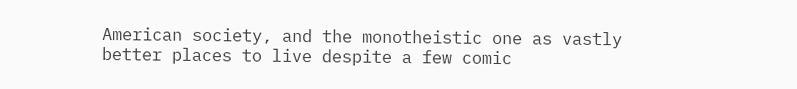American society, and the monotheistic one as vastly better places to live despite a few comic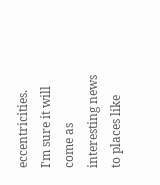eccentricities.
I'm sure it will come as interesting news to places like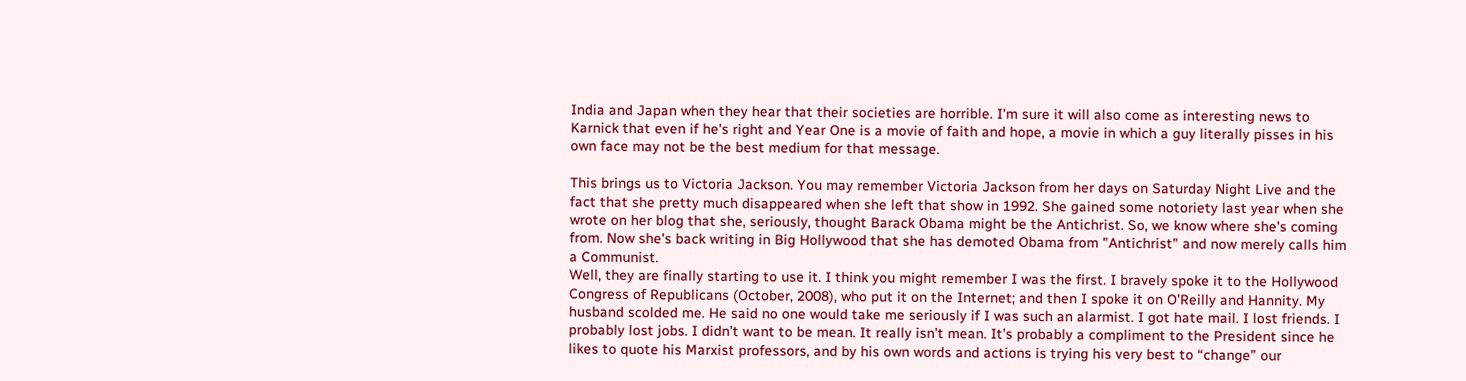India and Japan when they hear that their societies are horrible. I'm sure it will also come as interesting news to Karnick that even if he's right and Year One is a movie of faith and hope, a movie in which a guy literally pisses in his own face may not be the best medium for that message.

This brings us to Victoria Jackson. You may remember Victoria Jackson from her days on Saturday Night Live and the fact that she pretty much disappeared when she left that show in 1992. She gained some notoriety last year when she wrote on her blog that she, seriously, thought Barack Obama might be the Antichrist. So, we know where she's coming from. Now she's back writing in Big Hollywood that she has demoted Obama from "Antichrist" and now merely calls him a Communist.
Well, they are finally starting to use it. I think you might remember I was the first. I bravely spoke it to the Hollywood Congress of Republicans (October, 2008), who put it on the Internet; and then I spoke it on O’Reilly and Hannity. My husband scolded me. He said no one would take me seriously if I was such an alarmist. I got hate mail. I lost friends. I probably lost jobs. I didn’t want to be mean. It really isn’t mean. It’s probably a compliment to the President since he likes to quote his Marxist professors, and by his own words and actions is trying his very best to “change” our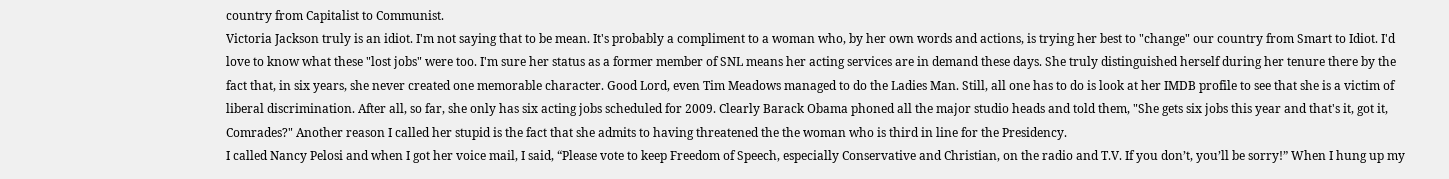country from Capitalist to Communist.
Victoria Jackson truly is an idiot. I'm not saying that to be mean. It's probably a compliment to a woman who, by her own words and actions, is trying her best to "change" our country from Smart to Idiot. I'd love to know what these "lost jobs" were too. I'm sure her status as a former member of SNL means her acting services are in demand these days. She truly distinguished herself during her tenure there by the fact that, in six years, she never created one memorable character. Good Lord, even Tim Meadows managed to do the Ladies Man. Still, all one has to do is look at her IMDB profile to see that she is a victim of liberal discrimination. After all, so far, she only has six acting jobs scheduled for 2009. Clearly Barack Obama phoned all the major studio heads and told them, "She gets six jobs this year and that's it, got it, Comrades?" Another reason I called her stupid is the fact that she admits to having threatened the the woman who is third in line for the Presidency.
I called Nancy Pelosi and when I got her voice mail, I said, “Please vote to keep Freedom of Speech, especially Conservative and Christian, on the radio and T.V. If you don’t, you’ll be sorry!” When I hung up my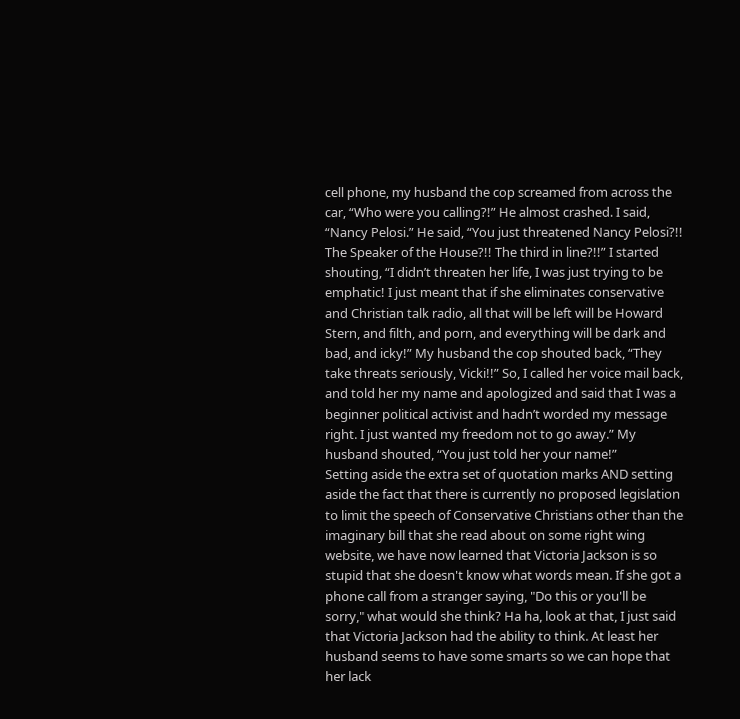cell phone, my husband the cop screamed from across the car, “Who were you calling?!” He almost crashed. I said, “Nancy Pelosi.” He said, “You just threatened Nancy Pelosi?!! The Speaker of the House?!! The third in line?!!” I started shouting, “I didn’t threaten her life, I was just trying to be emphatic! I just meant that if she eliminates conservative and Christian talk radio, all that will be left will be Howard Stern, and filth, and porn, and everything will be dark and bad, and icky!” My husband the cop shouted back, “They take threats seriously, Vicki!!” So, I called her voice mail back, and told her my name and apologized and said that I was a beginner political activist and hadn’t worded my message right. I just wanted my freedom not to go away.” My husband shouted, “You just told her your name!”
Setting aside the extra set of quotation marks AND setting aside the fact that there is currently no proposed legislation to limit the speech of Conservative Christians other than the imaginary bill that she read about on some right wing website, we have now learned that Victoria Jackson is so stupid that she doesn't know what words mean. If she got a phone call from a stranger saying, "Do this or you'll be sorry," what would she think? Ha ha, look at that, I just said that Victoria Jackson had the ability to think. At least her husband seems to have some smarts so we can hope that her lack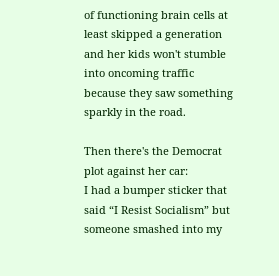of functioning brain cells at least skipped a generation and her kids won't stumble into oncoming traffic because they saw something sparkly in the road.

Then there's the Democrat plot against her car:
I had a bumper sticker that said “I Resist Socialism” but someone smashed into my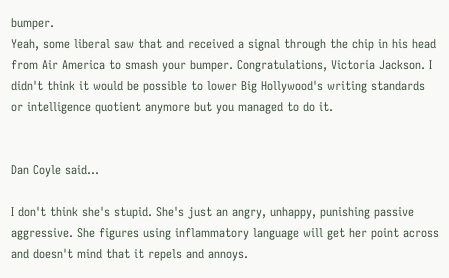bumper.
Yeah, some liberal saw that and received a signal through the chip in his head from Air America to smash your bumper. Congratulations, Victoria Jackson. I didn't think it would be possible to lower Big Hollywood's writing standards or intelligence quotient anymore but you managed to do it.


Dan Coyle said...

I don't think she's stupid. She's just an angry, unhappy, punishing passive aggressive. She figures using inflammatory language will get her point across and doesn't mind that it repels and annoys.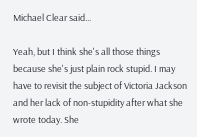Michael Clear said...

Yeah, but I think she's all those things because she's just plain rock stupid. I may have to revisit the subject of Victoria Jackson and her lack of non-stupidity after what she wrote today. She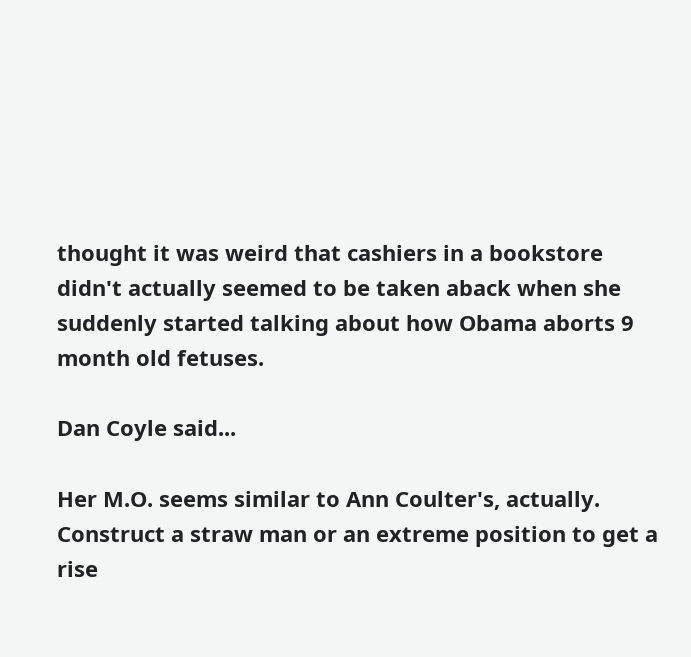thought it was weird that cashiers in a bookstore didn't actually seemed to be taken aback when she suddenly started talking about how Obama aborts 9 month old fetuses.

Dan Coyle said...

Her M.O. seems similar to Ann Coulter's, actually. Construct a straw man or an extreme position to get a rise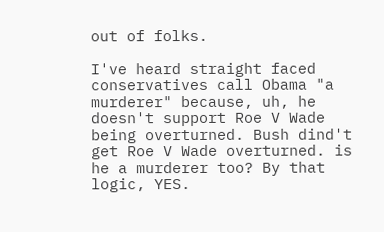out of folks.

I've heard straight faced conservatives call Obama "a murderer" because, uh, he doesn't support Roe V Wade being overturned. Bush dind't get Roe V Wade overturned. is he a murderer too? By that logic, YES.